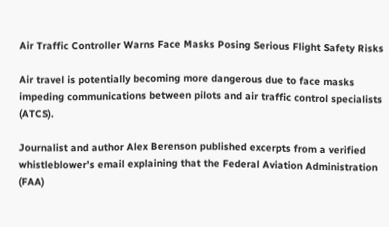Air Traffic Controller Warns Face Masks Posing Serious Flight Safety Risks

Air travel is potentially becoming more dangerous due to face masks impeding communications between pilots and air traffic control specialists (ATCS).

Journalist and author Alex Berenson published excerpts from a verified whistleblower’s email explaining that the Federal Aviation Administration (FAA)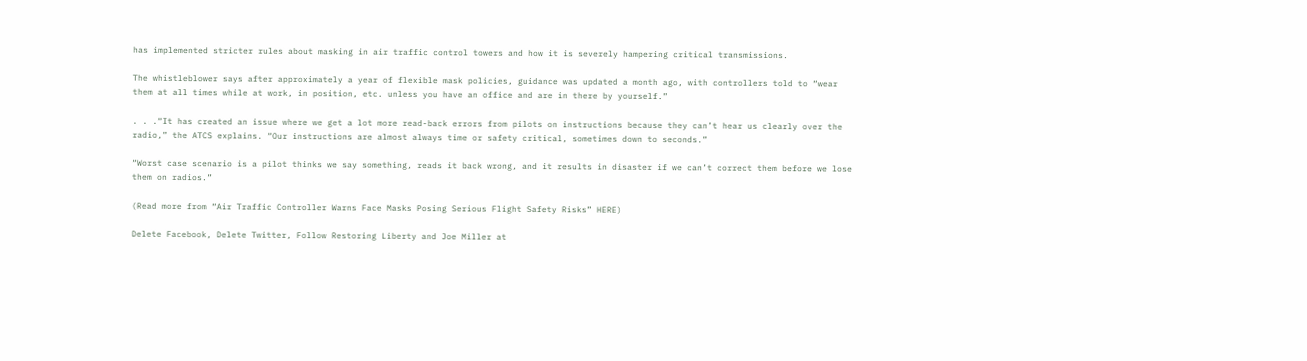has implemented stricter rules about masking in air traffic control towers and how it is severely hampering critical transmissions.

The whistleblower says after approximately a year of flexible mask policies, guidance was updated a month ago, with controllers told to “wear them at all times while at work, in position, etc. unless you have an office and are in there by yourself.”

. . .“It has created an issue where we get a lot more read-back errors from pilots on instructions because they can’t hear us clearly over the radio,” the ATCS explains. “Our instructions are almost always time or safety critical, sometimes down to seconds.”

“Worst case scenario is a pilot thinks we say something, reads it back wrong, and it results in disaster if we can’t correct them before we lose them on radios.”

(Read more from “Air Traffic Controller Warns Face Masks Posing Serious Flight Safety Risks” HERE)

Delete Facebook, Delete Twitter, Follow Restoring Liberty and Joe Miller at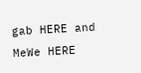gab HERE and MeWe HERE